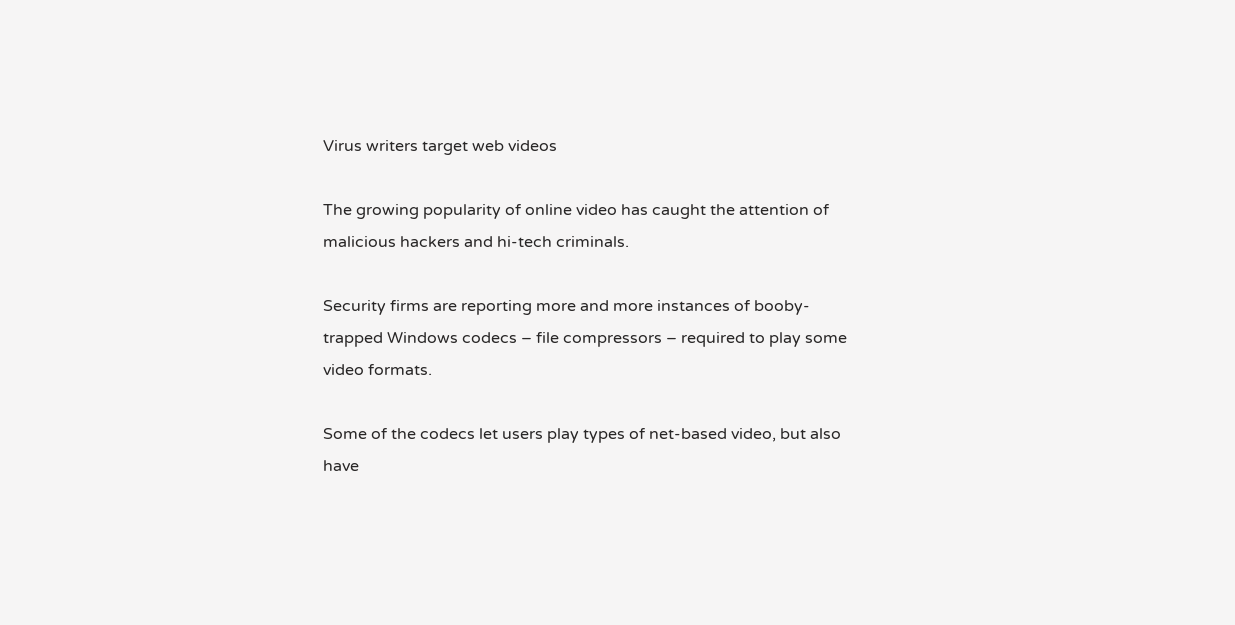Virus writers target web videos

The growing popularity of online video has caught the attention of malicious hackers and hi-tech criminals.

Security firms are reporting more and more instances of booby-trapped Windows codecs – file compressors – required to play some video formats.

Some of the codecs let users play types of net-based video, but also have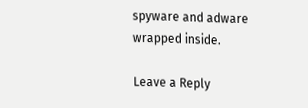spyware and adware wrapped inside.

Leave a Reply